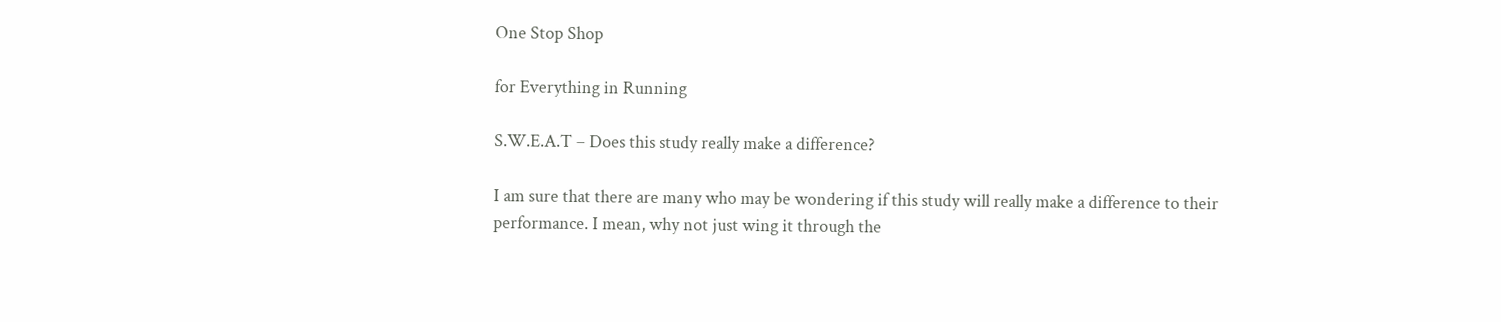One Stop Shop

for Everything in Running

S.W.E.A.T – Does this study really make a difference?

I am sure that there are many who may be wondering if this study will really make a difference to their performance. I mean, why not just wing it through the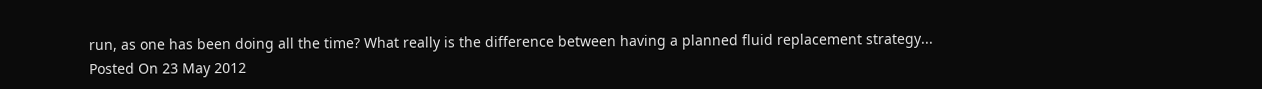run, as one has been doing all the time? What really is the difference between having a planned fluid replacement strategy...
Posted On 23 May 2012